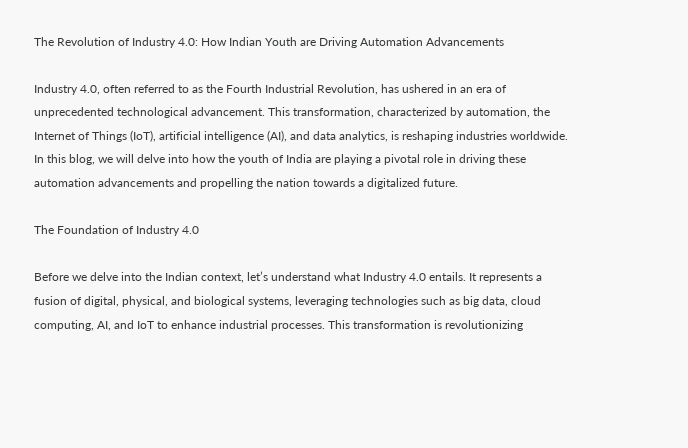The Revolution of Industry 4.0: How Indian Youth are Driving Automation Advancements

Industry 4.0, often referred to as the Fourth Industrial Revolution, has ushered in an era of unprecedented technological advancement. This transformation, characterized by automation, the Internet of Things (IoT), artificial intelligence (AI), and data analytics, is reshaping industries worldwide. In this blog, we will delve into how the youth of India are playing a pivotal role in driving these automation advancements and propelling the nation towards a digitalized future.

The Foundation of Industry 4.0

Before we delve into the Indian context, let’s understand what Industry 4.0 entails. It represents a fusion of digital, physical, and biological systems, leveraging technologies such as big data, cloud computing, AI, and IoT to enhance industrial processes. This transformation is revolutionizing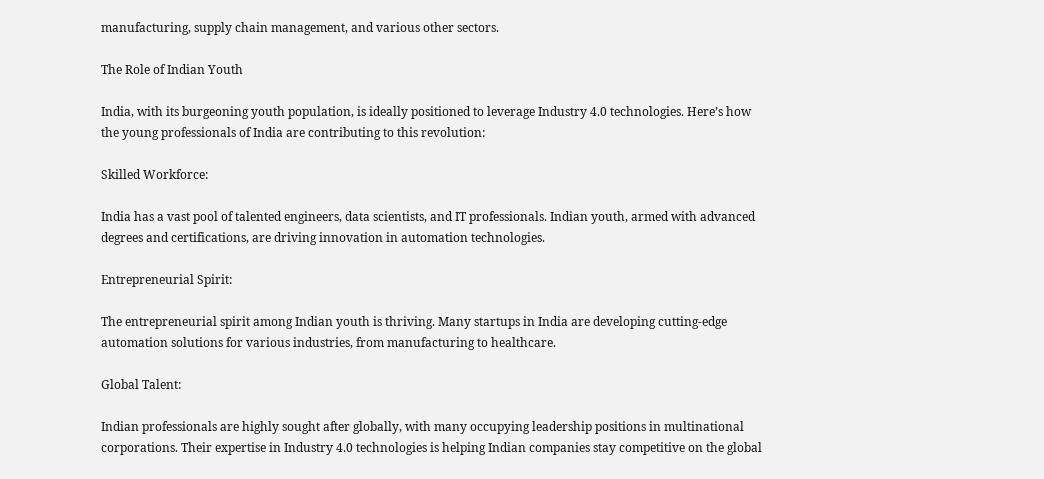manufacturing, supply chain management, and various other sectors.

The Role of Indian Youth

India, with its burgeoning youth population, is ideally positioned to leverage Industry 4.0 technologies. Here’s how the young professionals of India are contributing to this revolution:

Skilled Workforce:

India has a vast pool of talented engineers, data scientists, and IT professionals. Indian youth, armed with advanced degrees and certifications, are driving innovation in automation technologies.

Entrepreneurial Spirit:

The entrepreneurial spirit among Indian youth is thriving. Many startups in India are developing cutting-edge automation solutions for various industries, from manufacturing to healthcare.

Global Talent:

Indian professionals are highly sought after globally, with many occupying leadership positions in multinational corporations. Their expertise in Industry 4.0 technologies is helping Indian companies stay competitive on the global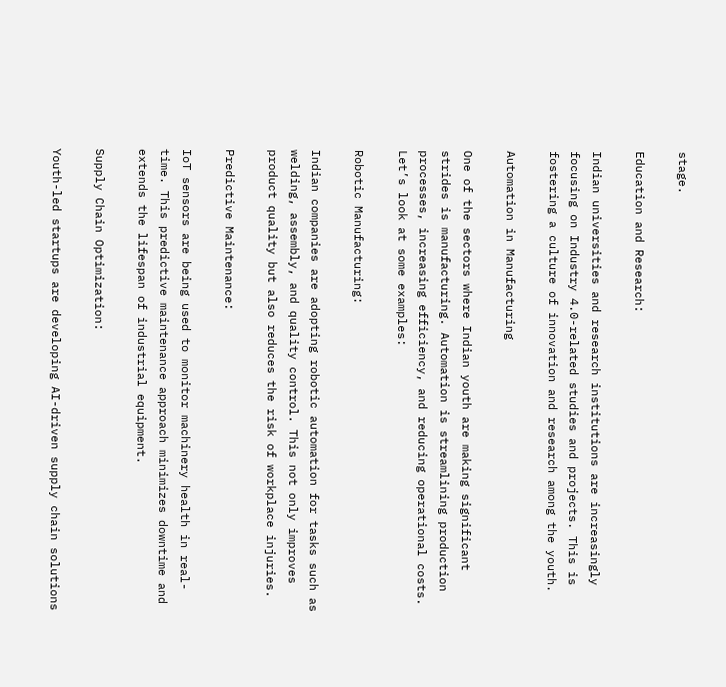stage.

Education and Research:

Indian universities and research institutions are increasingly focusing on Industry 4.0-related studies and projects. This is fostering a culture of innovation and research among the youth.

Automation in Manufacturing

One of the sectors where Indian youth are making significant strides is manufacturing. Automation is streamlining production processes, increasing efficiency, and reducing operational costs. Let’s look at some examples:

Robotic Manufacturing:

Indian companies are adopting robotic automation for tasks such as welding, assembly, and quality control. This not only improves product quality but also reduces the risk of workplace injuries.

Predictive Maintenance:

IoT sensors are being used to monitor machinery health in real-time. This predictive maintenance approach minimizes downtime and extends the lifespan of industrial equipment.

Supply Chain Optimization:

Youth-led startups are developing AI-driven supply chain solutions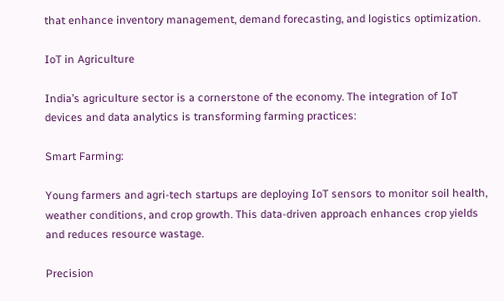that enhance inventory management, demand forecasting, and logistics optimization.

IoT in Agriculture

India’s agriculture sector is a cornerstone of the economy. The integration of IoT devices and data analytics is transforming farming practices:

Smart Farming:

Young farmers and agri-tech startups are deploying IoT sensors to monitor soil health, weather conditions, and crop growth. This data-driven approach enhances crop yields and reduces resource wastage.

Precision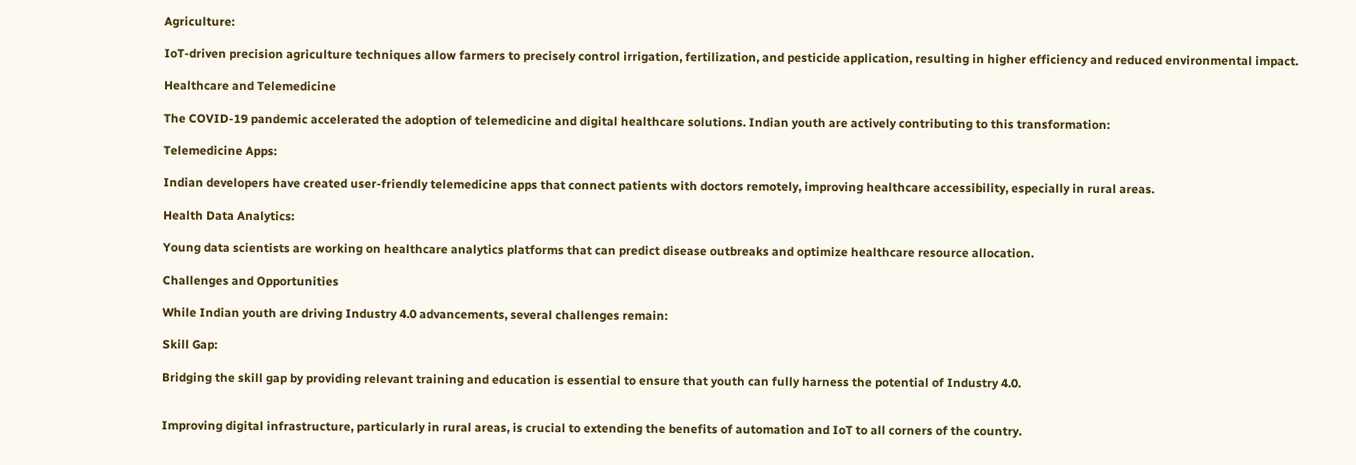Agriculture:

IoT-driven precision agriculture techniques allow farmers to precisely control irrigation, fertilization, and pesticide application, resulting in higher efficiency and reduced environmental impact.

Healthcare and Telemedicine

The COVID-19 pandemic accelerated the adoption of telemedicine and digital healthcare solutions. Indian youth are actively contributing to this transformation:

Telemedicine Apps:

Indian developers have created user-friendly telemedicine apps that connect patients with doctors remotely, improving healthcare accessibility, especially in rural areas.

Health Data Analytics:

Young data scientists are working on healthcare analytics platforms that can predict disease outbreaks and optimize healthcare resource allocation.

Challenges and Opportunities

While Indian youth are driving Industry 4.0 advancements, several challenges remain:

Skill Gap:

Bridging the skill gap by providing relevant training and education is essential to ensure that youth can fully harness the potential of Industry 4.0.


Improving digital infrastructure, particularly in rural areas, is crucial to extending the benefits of automation and IoT to all corners of the country.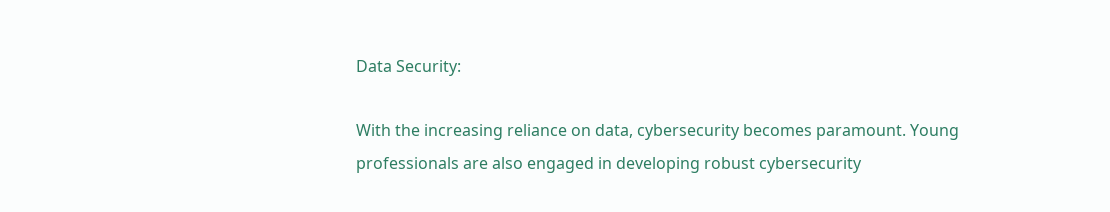Data Security:

With the increasing reliance on data, cybersecurity becomes paramount. Young professionals are also engaged in developing robust cybersecurity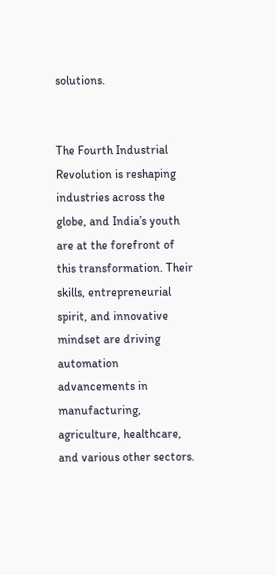solutions.


The Fourth Industrial Revolution is reshaping industries across the globe, and India’s youth are at the forefront of this transformation. Their skills, entrepreneurial spirit, and innovative mindset are driving automation advancements in manufacturing, agriculture, healthcare, and various other sectors.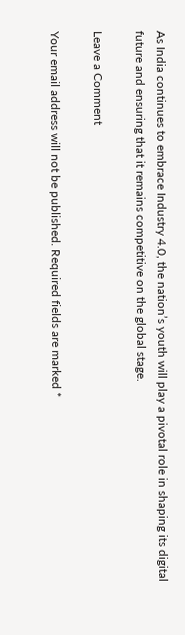As India continues to embrace Industry 4.0, the nation’s youth will play a pivotal role in shaping its digital future and ensuring that it remains competitive on the global stage.

Leave a Comment

Your email address will not be published. Required fields are marked *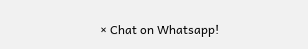× Chat on Whatsapp!